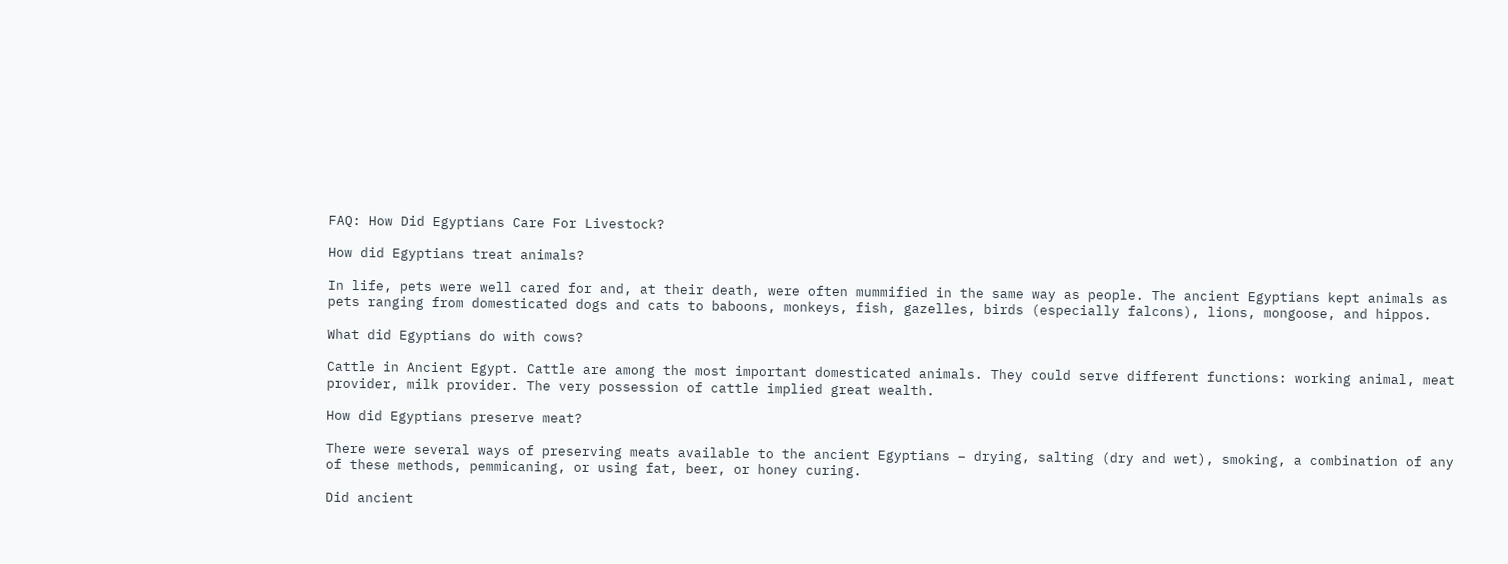FAQ: How Did Egyptians Care For Livestock?

How did Egyptians treat animals?

In life, pets were well cared for and, at their death, were often mummified in the same way as people. The ancient Egyptians kept animals as pets ranging from domesticated dogs and cats to baboons, monkeys, fish, gazelles, birds (especially falcons), lions, mongoose, and hippos.

What did Egyptians do with cows?

Cattle in Ancient Egypt. Cattle are among the most important domesticated animals. They could serve different functions: working animal, meat provider, milk provider. The very possession of cattle implied great wealth.

How did Egyptians preserve meat?

There were several ways of preserving meats available to the ancient Egyptians – drying, salting (dry and wet), smoking, a combination of any of these methods, pemmicaning, or using fat, beer, or honey curing.

Did ancient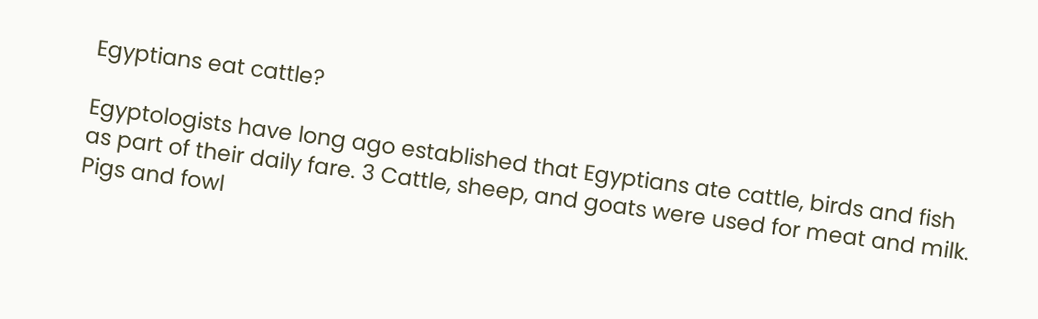Egyptians eat cattle?

Egyptologists have long ago established that Egyptians ate cattle, birds and fish as part of their daily fare. 3 Cattle, sheep, and goats were used for meat and milk. Pigs and fowl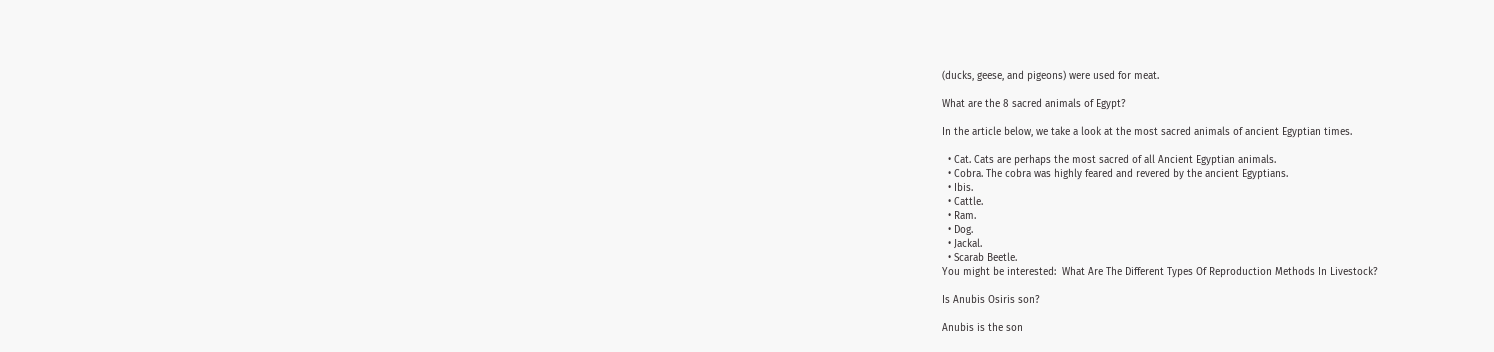(ducks, geese, and pigeons) were used for meat.

What are the 8 sacred animals of Egypt?

In the article below, we take a look at the most sacred animals of ancient Egyptian times.

  • Cat. Cats are perhaps the most sacred of all Ancient Egyptian animals.
  • Cobra. The cobra was highly feared and revered by the ancient Egyptians.
  • Ibis.
  • Cattle.
  • Ram.
  • Dog.
  • Jackal.
  • Scarab Beetle.
You might be interested:  What Are The Different Types Of Reproduction Methods In Livestock?

Is Anubis Osiris son?

Anubis is the son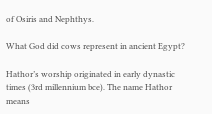of Osiris and Nephthys.

What God did cows represent in ancient Egypt?

Hathor’s worship originated in early dynastic times (3rd millennium bce). The name Hathor means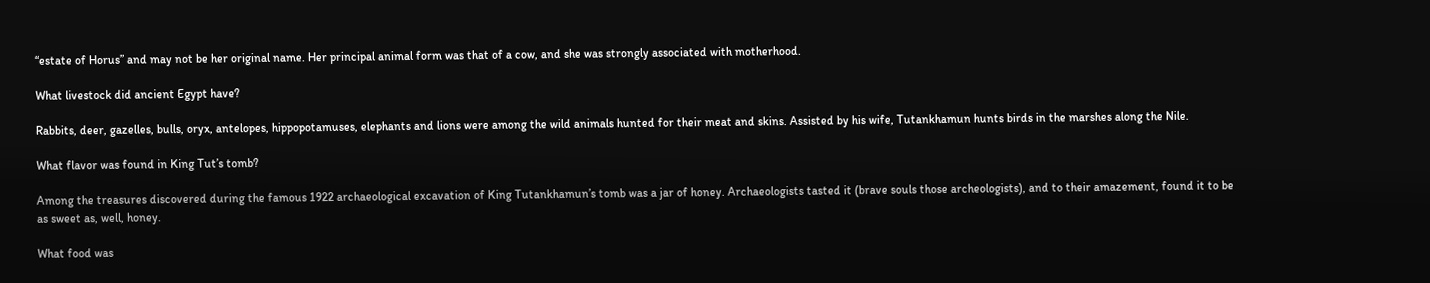“estate of Horus” and may not be her original name. Her principal animal form was that of a cow, and she was strongly associated with motherhood.

What livestock did ancient Egypt have?

Rabbits, deer, gazelles, bulls, oryx, antelopes, hippopotamuses, elephants and lions were among the wild animals hunted for their meat and skins. Assisted by his wife, Tutankhamun hunts birds in the marshes along the Nile.

What flavor was found in King Tut’s tomb?

Among the treasures discovered during the famous 1922 archaeological excavation of King Tutankhamun’s tomb was a jar of honey. Archaeologists tasted it (brave souls those archeologists), and to their amazement, found it to be as sweet as, well, honey.

What food was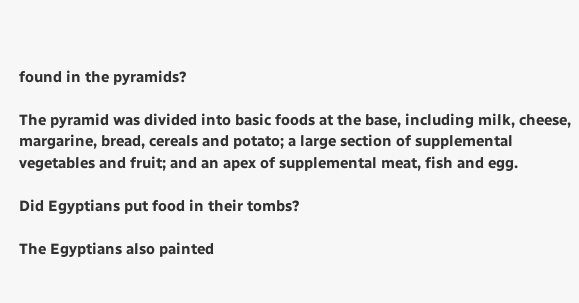found in the pyramids?

The pyramid was divided into basic foods at the base, including milk, cheese, margarine, bread, cereals and potato; a large section of supplemental vegetables and fruit; and an apex of supplemental meat, fish and egg.

Did Egyptians put food in their tombs?

The Egyptians also painted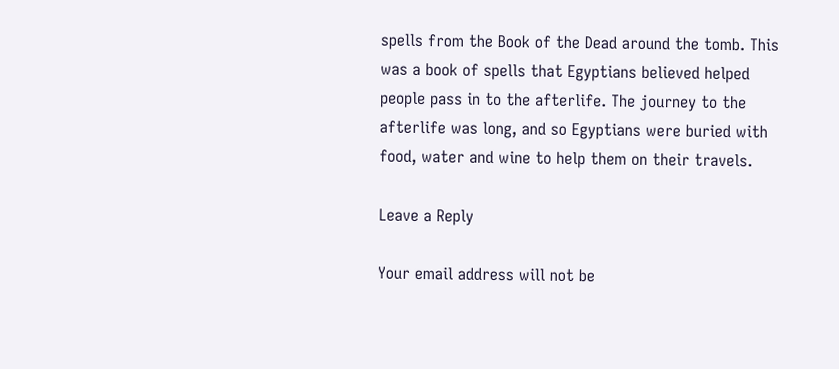spells from the Book of the Dead around the tomb. This was a book of spells that Egyptians believed helped people pass in to the afterlife. The journey to the afterlife was long, and so Egyptians were buried with food, water and wine to help them on their travels.

Leave a Reply

Your email address will not be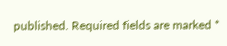published. Required fields are marked *